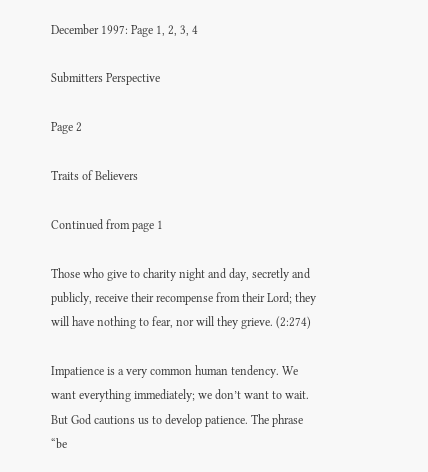December 1997: Page 1, 2, 3, 4

Submitters Perspective

Page 2

Traits of Believers

Continued from page 1

Those who give to charity night and day, secretly and publicly, receive their recompense from their Lord; they will have nothing to fear, nor will they grieve. (2:274)

Impatience is a very common human tendency. We want everything immediately; we don’t want to wait. But God cautions us to develop patience. The phrase “be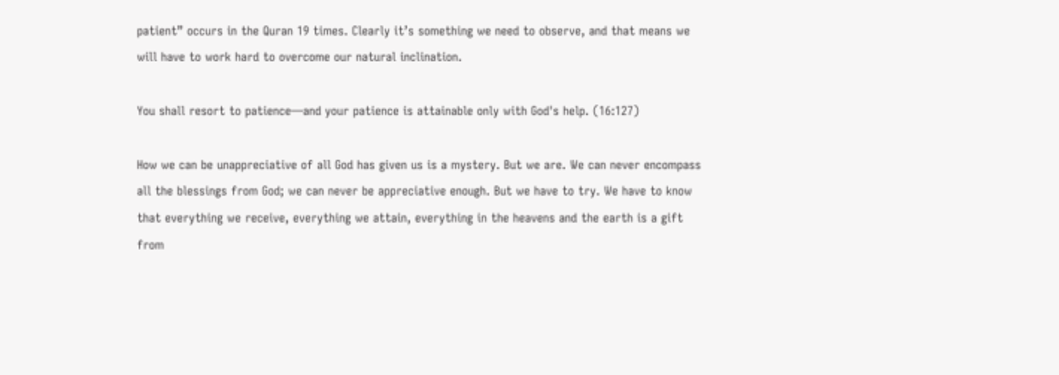patient” occurs in the Quran 19 times. Clearly it’s something we need to observe, and that means we will have to work hard to overcome our natural inclination.

You shall resort to patience—and your patience is attainable only with God's help. (16:127)

How we can be unappreciative of all God has given us is a mystery. But we are. We can never encompass all the blessings from God; we can never be appreciative enough. But we have to try. We have to know that everything we receive, everything we attain, everything in the heavens and the earth is a gift from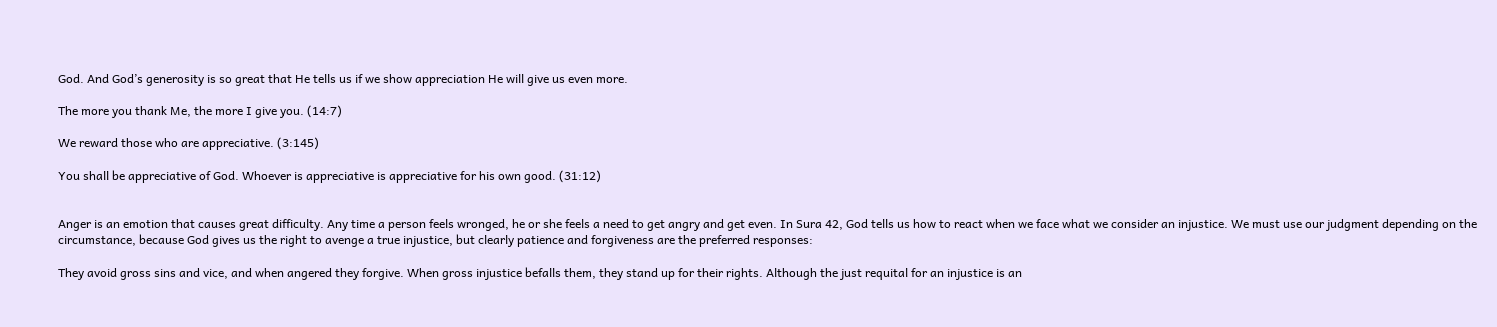God. And God’s generosity is so great that He tells us if we show appreciation He will give us even more.

The more you thank Me, the more I give you. (14:7)

We reward those who are appreciative. (3:145)

You shall be appreciative of God. Whoever is appreciative is appreciative for his own good. (31:12)


Anger is an emotion that causes great difficulty. Any time a person feels wronged, he or she feels a need to get angry and get even. In Sura 42, God tells us how to react when we face what we consider an injustice. We must use our judgment depending on the circumstance, because God gives us the right to avenge a true injustice, but clearly patience and forgiveness are the preferred responses:

They avoid gross sins and vice, and when angered they forgive. When gross injustice befalls them, they stand up for their rights. Although the just requital for an injustice is an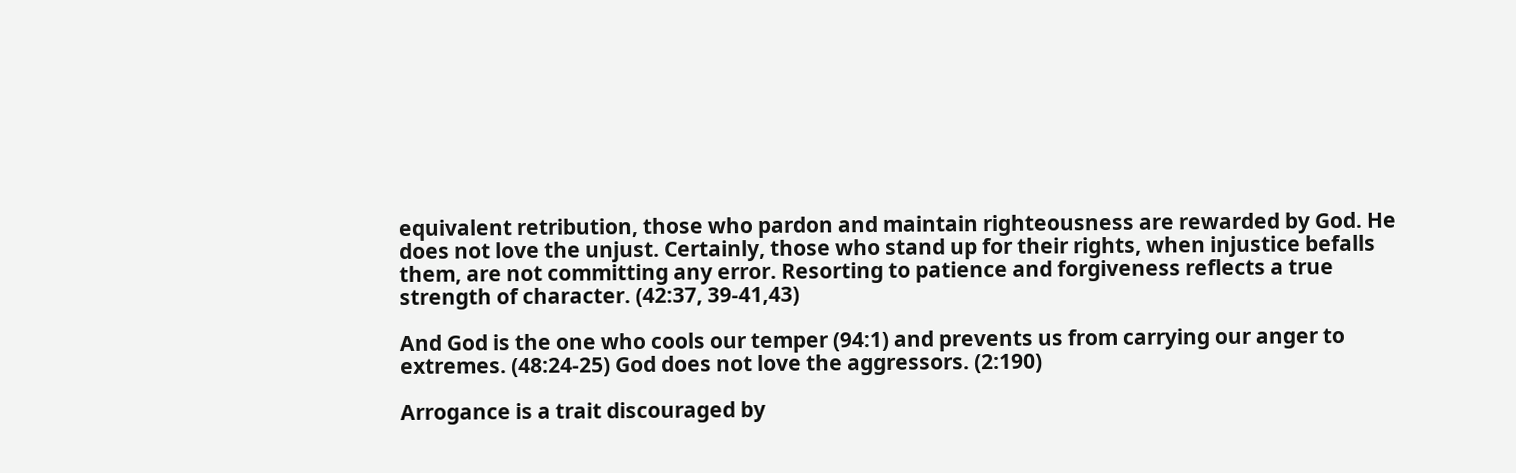equivalent retribution, those who pardon and maintain righteousness are rewarded by God. He does not love the unjust. Certainly, those who stand up for their rights, when injustice befalls them, are not committing any error. Resorting to patience and forgiveness reflects a true strength of character. (42:37, 39-41,43)

And God is the one who cools our temper (94:1) and prevents us from carrying our anger to extremes. (48:24-25) God does not love the aggressors. (2:190)

Arrogance is a trait discouraged by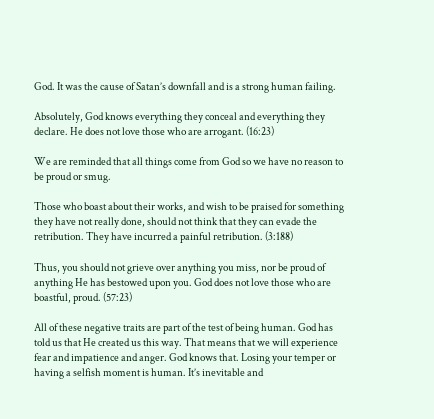God. It was the cause of Satan’s downfall and is a strong human failing.

Absolutely, God knows everything they conceal and everything they declare. He does not love those who are arrogant. (16:23)

We are reminded that all things come from God so we have no reason to be proud or smug.

Those who boast about their works, and wish to be praised for something they have not really done, should not think that they can evade the retribution. They have incurred a painful retribution. (3:188)

Thus, you should not grieve over anything you miss, nor be proud of anything He has bestowed upon you. God does not love those who are boastful, proud. (57:23)

All of these negative traits are part of the test of being human. God has told us that He created us this way. That means that we will experience fear and impatience and anger. God knows that. Losing your temper or having a selfish moment is human. It’s inevitable and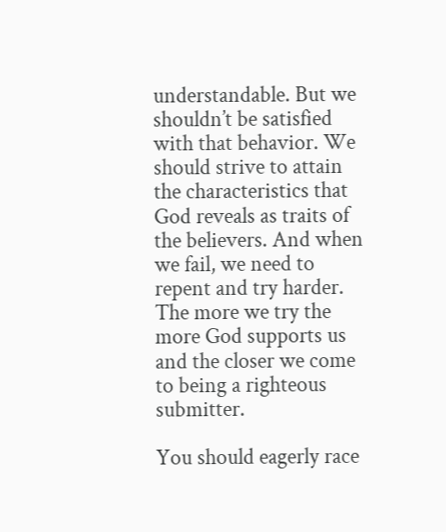understandable. But we shouldn’t be satisfied with that behavior. We should strive to attain the characteristics that God reveals as traits of the believers. And when we fail, we need to repent and try harder. The more we try the more God supports us and the closer we come to being a righteous submitter.

You should eagerly race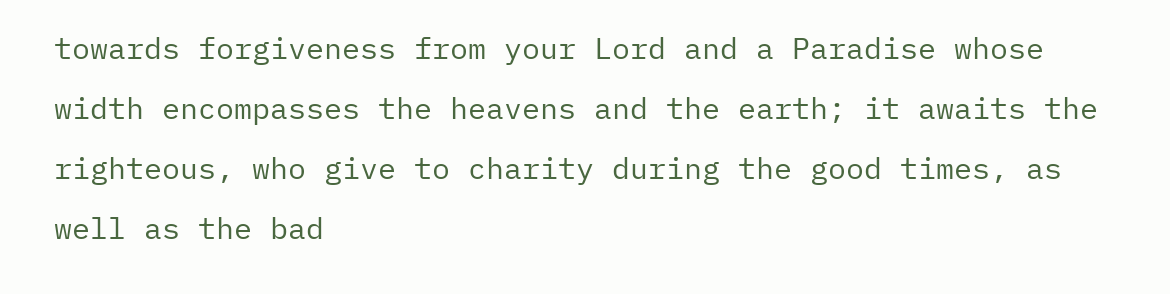towards forgiveness from your Lord and a Paradise whose width encompasses the heavens and the earth; it awaits the righteous, who give to charity during the good times, as well as the bad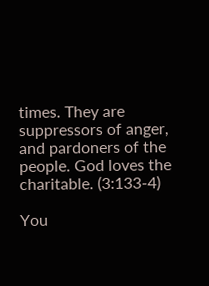times. They are suppressors of anger, and pardoners of the people. God loves the charitable. (3:133-4)

You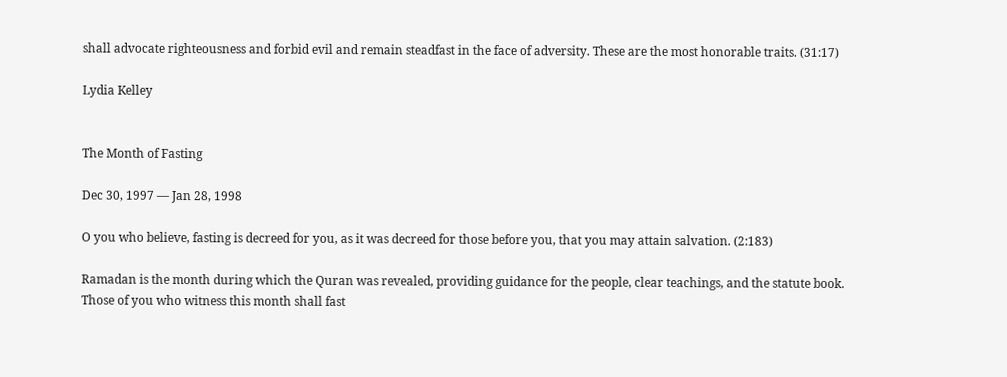shall advocate righteousness and forbid evil and remain steadfast in the face of adversity. These are the most honorable traits. (31:17)

Lydia Kelley


The Month of Fasting

Dec 30, 1997 — Jan 28, 1998

O you who believe, fasting is decreed for you, as it was decreed for those before you, that you may attain salvation. (2:183)

Ramadan is the month during which the Quran was revealed, providing guidance for the people, clear teachings, and the statute book. Those of you who witness this month shall fast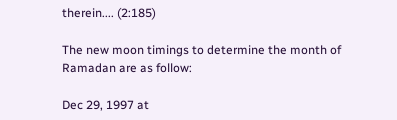therein.... (2:185)

The new moon timings to determine the month of Ramadan are as follow:

Dec 29, 1997 at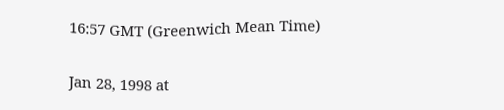16:57 GMT (Greenwich Mean Time)

Jan 28, 1998 at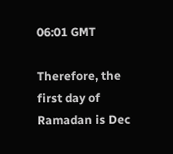06:01 GMT

Therefore, the first day of Ramadan is Dec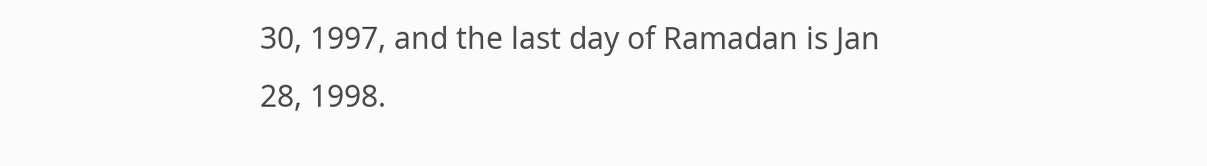30, 1997, and the last day of Ramadan is Jan 28, 1998.